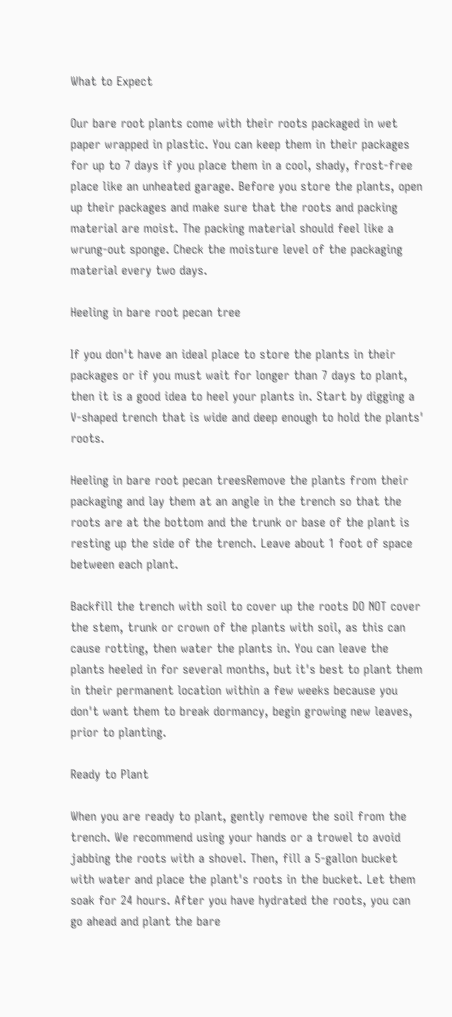What to Expect

Our bare root plants come with their roots packaged in wet paper wrapped in plastic. You can keep them in their packages for up to 7 days if you place them in a cool, shady, frost-free place like an unheated garage. Before you store the plants, open up their packages and make sure that the roots and packing material are moist. The packing material should feel like a wrung-out sponge. Check the moisture level of the packaging material every two days.

Heeling in bare root pecan tree

If you don't have an ideal place to store the plants in their packages or if you must wait for longer than 7 days to plant, then it is a good idea to heel your plants in. Start by digging a V-shaped trench that is wide and deep enough to hold the plants' roots.

Heeling in bare root pecan treesRemove the plants from their packaging and lay them at an angle in the trench so that the roots are at the bottom and the trunk or base of the plant is resting up the side of the trench. Leave about 1 foot of space between each plant.

Backfill the trench with soil to cover up the roots DO NOT cover the stem, trunk or crown of the plants with soil, as this can cause rotting, then water the plants in. You can leave the plants heeled in for several months, but it's best to plant them in their permanent location within a few weeks because you don't want them to break dormancy, begin growing new leaves, prior to planting.

Ready to Plant

When you are ready to plant, gently remove the soil from the trench. We recommend using your hands or a trowel to avoid jabbing the roots with a shovel. Then, fill a 5-gallon bucket with water and place the plant's roots in the bucket. Let them soak for 24 hours. After you have hydrated the roots, you can go ahead and plant the bare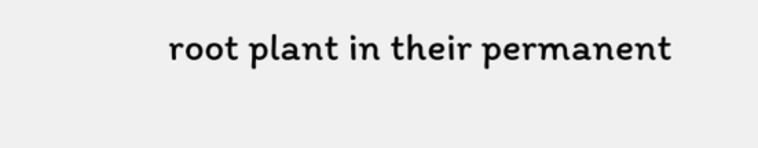root plant in their permanent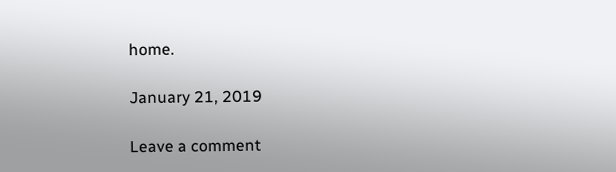home.

January 21, 2019

Leave a comment